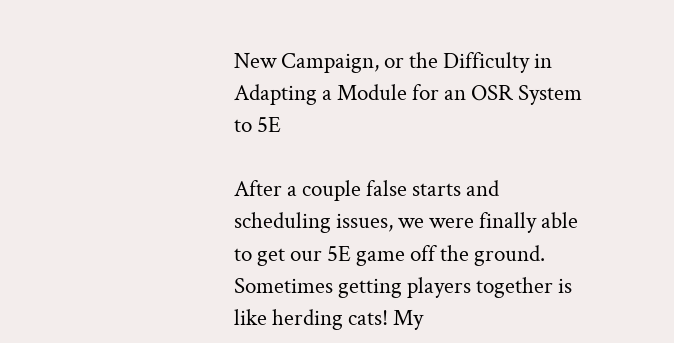New Campaign, or the Difficulty in Adapting a Module for an OSR System to 5E

After a couple false starts and scheduling issues, we were finally able to get our 5E game off the ground. Sometimes getting players together is like herding cats! My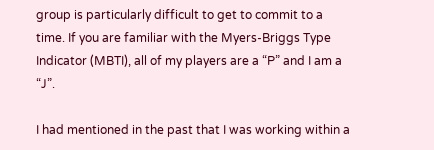group is particularly difficult to get to commit to a time. If you are familiar with the Myers-Briggs Type Indicator (MBTI), all of my players are a “P” and I am a “J”.

I had mentioned in the past that I was working within a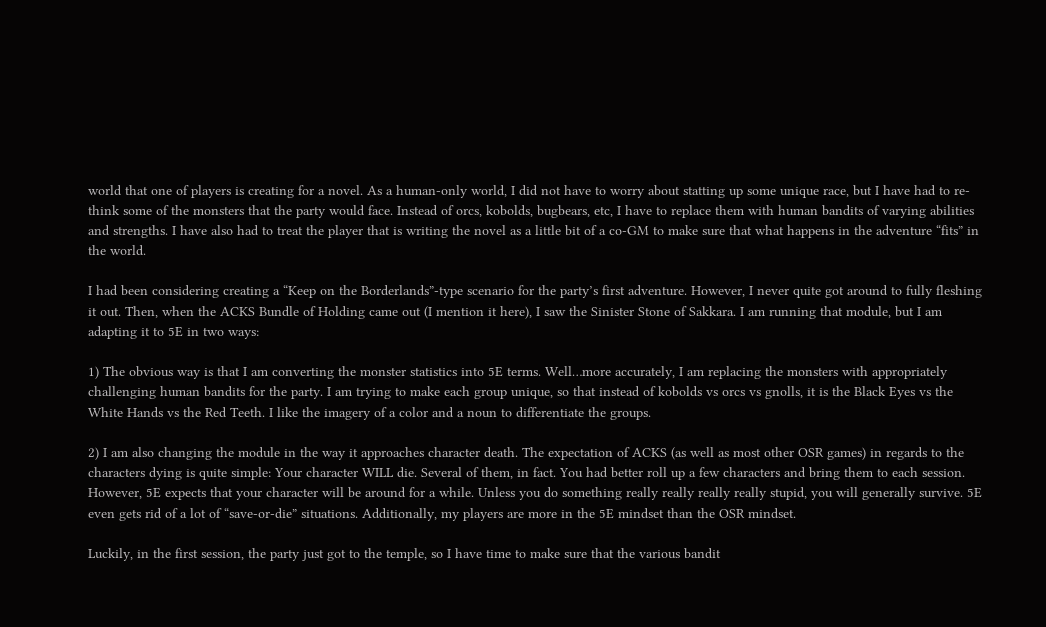world that one of players is creating for a novel. As a human-only world, I did not have to worry about statting up some unique race, but I have had to re-think some of the monsters that the party would face. Instead of orcs, kobolds, bugbears, etc, I have to replace them with human bandits of varying abilities and strengths. I have also had to treat the player that is writing the novel as a little bit of a co-GM to make sure that what happens in the adventure “fits” in the world.

I had been considering creating a “Keep on the Borderlands”-type scenario for the party’s first adventure. However, I never quite got around to fully fleshing it out. Then, when the ACKS Bundle of Holding came out (I mention it here), I saw the Sinister Stone of Sakkara. I am running that module, but I am adapting it to 5E in two ways:

1) The obvious way is that I am converting the monster statistics into 5E terms. Well…more accurately, I am replacing the monsters with appropriately challenging human bandits for the party. I am trying to make each group unique, so that instead of kobolds vs orcs vs gnolls, it is the Black Eyes vs the White Hands vs the Red Teeth. I like the imagery of a color and a noun to differentiate the groups.

2) I am also changing the module in the way it approaches character death. The expectation of ACKS (as well as most other OSR games) in regards to the characters dying is quite simple: Your character WILL die. Several of them, in fact. You had better roll up a few characters and bring them to each session. However, 5E expects that your character will be around for a while. Unless you do something really really really really stupid, you will generally survive. 5E even gets rid of a lot of “save-or-die” situations. Additionally, my players are more in the 5E mindset than the OSR mindset.

Luckily, in the first session, the party just got to the temple, so I have time to make sure that the various bandit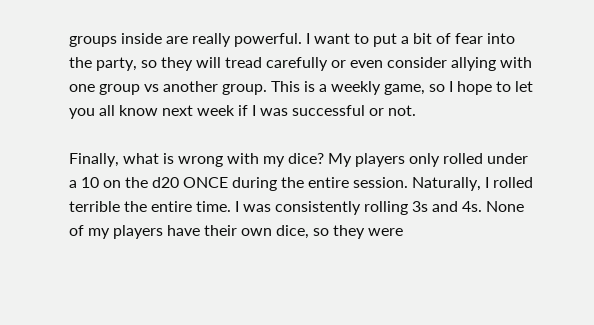groups inside are really powerful. I want to put a bit of fear into the party, so they will tread carefully or even consider allying with one group vs another group. This is a weekly game, so I hope to let you all know next week if I was successful or not.

Finally, what is wrong with my dice? My players only rolled under a 10 on the d20 ONCE during the entire session. Naturally, I rolled terrible the entire time. I was consistently rolling 3s and 4s. None of my players have their own dice, so they were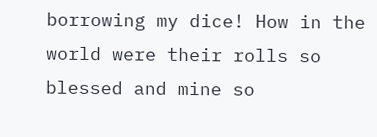borrowing my dice! How in the world were their rolls so blessed and mine so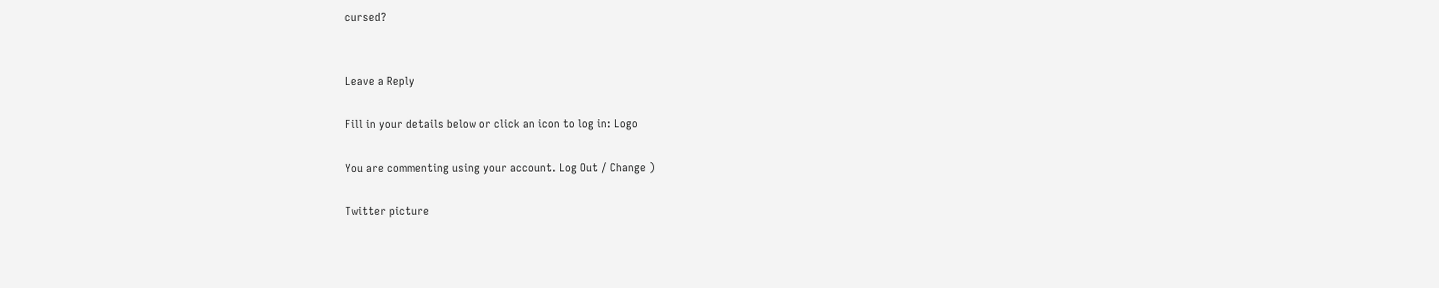cursed?


Leave a Reply

Fill in your details below or click an icon to log in: Logo

You are commenting using your account. Log Out / Change )

Twitter picture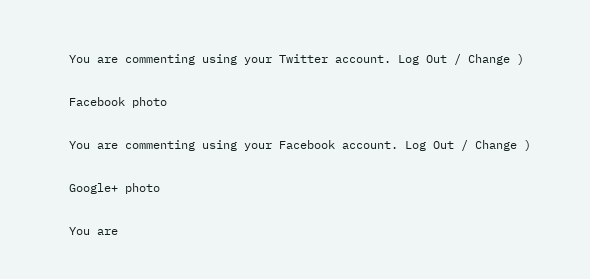You are commenting using your Twitter account. Log Out / Change )

Facebook photo

You are commenting using your Facebook account. Log Out / Change )

Google+ photo

You are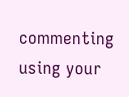commenting using your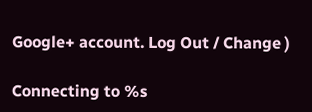Google+ account. Log Out / Change )

Connecting to %s